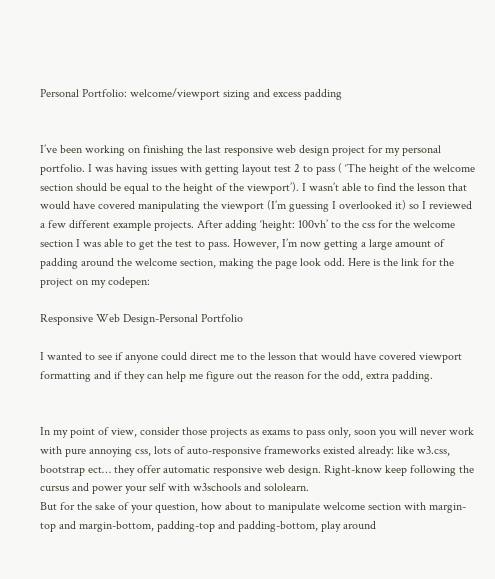Personal Portfolio: welcome/viewport sizing and excess padding


I’ve been working on finishing the last responsive web design project for my personal portfolio. I was having issues with getting layout test 2 to pass ( ‘The height of the welcome section should be equal to the height of the viewport’). I wasn’t able to find the lesson that would have covered manipulating the viewport (I’m guessing I overlooked it) so I reviewed a few different example projects. After adding ‘height: 100vh’ to the css for the welcome section I was able to get the test to pass. However, I’m now getting a large amount of padding around the welcome section, making the page look odd. Here is the link for the project on my codepen:

Responsive Web Design-Personal Portfolio

I wanted to see if anyone could direct me to the lesson that would have covered viewport formatting and if they can help me figure out the reason for the odd, extra padding.


In my point of view, consider those projects as exams to pass only, soon you will never work with pure annoying css, lots of auto-responsive frameworks existed already: like w3.css, bootstrap ect… they offer automatic responsive web design. Right-know keep following the cursus and power your self with w3schools and sololearn.
But for the sake of your question, how about to manipulate welcome section with margin-top and margin-bottom, padding-top and padding-bottom, play around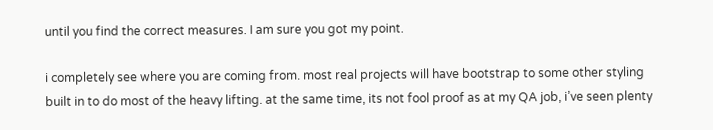until you find the correct measures. I am sure you got my point.

i completely see where you are coming from. most real projects will have bootstrap to some other styling built in to do most of the heavy lifting. at the same time, its not fool proof as at my QA job, i’ve seen plenty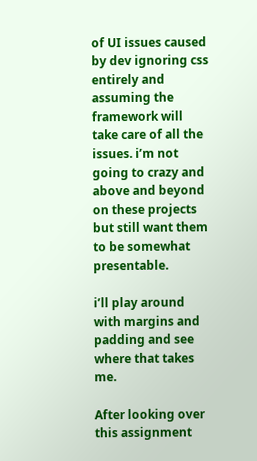of UI issues caused by dev ignoring css entirely and assuming the framework will take care of all the issues. i’m not going to crazy and above and beyond on these projects but still want them to be somewhat presentable.

i’ll play around with margins and padding and see where that takes me.

After looking over this assignment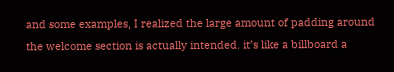and some examples, I realized the large amount of padding around the welcome section is actually intended. it’s like a billboard a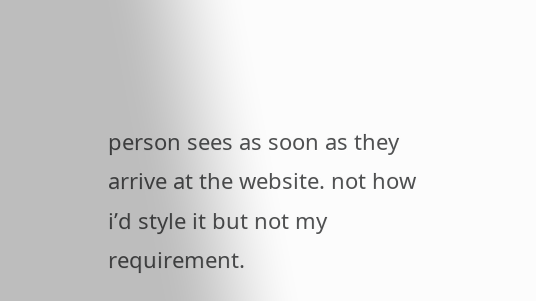person sees as soon as they arrive at the website. not how i’d style it but not my requirement.